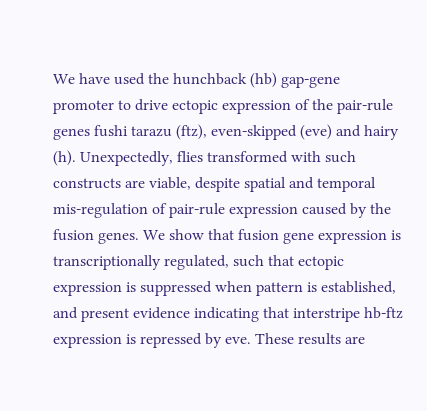We have used the hunchback (hb) gap-gene promoter to drive ectopic expression of the pair-rule genes fushi tarazu (ftz), even-skipped (eve) and hairy (h). Unexpectedly, flies transformed with such constructs are viable, despite spatial and temporal mis-regulation of pair-rule expression caused by the fusion genes. We show that fusion gene expression is transcriptionally regulated, such that ectopic expression is suppressed when pattern is established, and present evidence indicating that interstripe hb-ftz expression is repressed by eve. These results are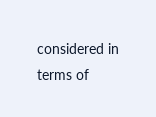considered in terms of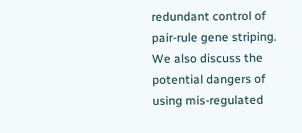redundant control of pair-rule gene striping. We also discuss the potential dangers of using mis-regulated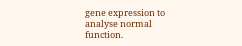gene expression to analyse normal function.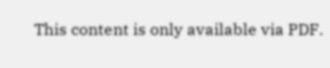This content is only available via PDF.